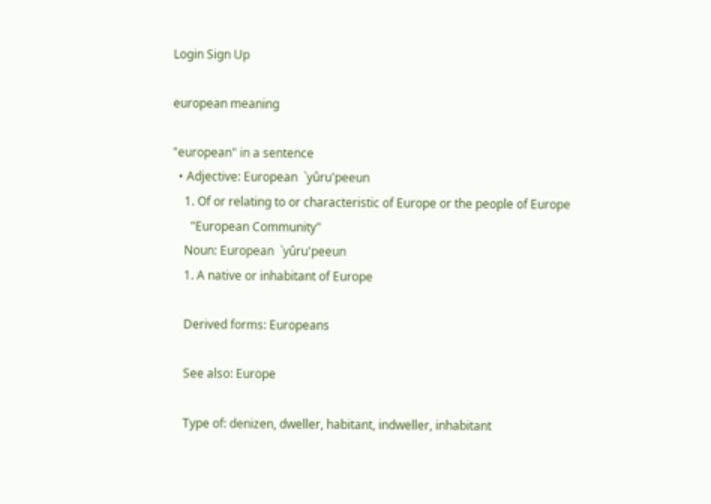Login Sign Up

european meaning

"european" in a sentence
  • Adjective: European  `yûru'peeun
    1. Of or relating to or characteristic of Europe or the people of Europe
      "European Community"
    Noun: European  `yûru'peeun
    1. A native or inhabitant of Europe

    Derived forms: Europeans

    See also: Europe

    Type of: denizen, dweller, habitant, indweller, inhabitant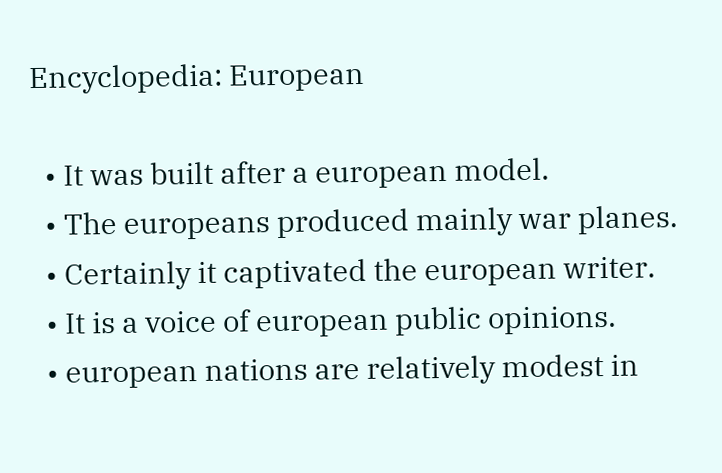Encyclopedia: European

  • It was built after a european model.
  • The europeans produced mainly war planes.
  • Certainly it captivated the european writer.
  • It is a voice of european public opinions.
  • european nations are relatively modest in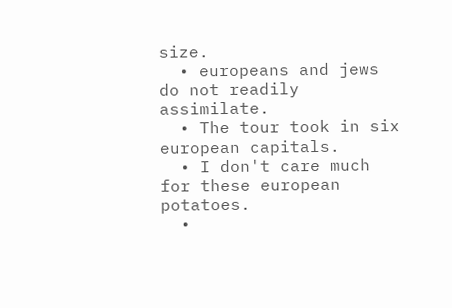size.
  • europeans and jews do not readily assimilate.
  • The tour took in six european capitals.
  • I don't care much for these european potatoes.
  •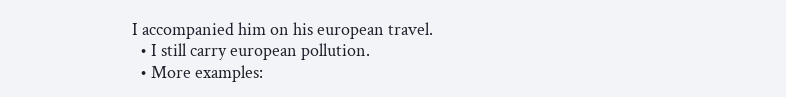I accompanied him on his european travel.
  • I still carry european pollution.
  • More examples: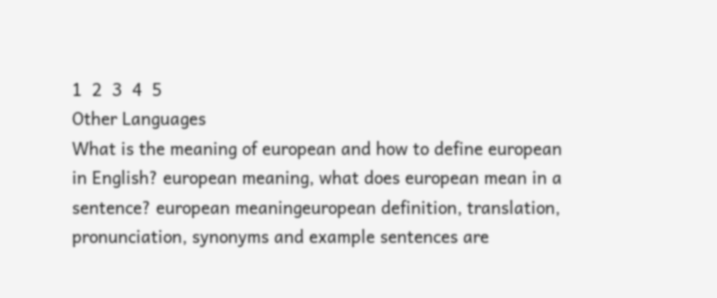1  2  3  4  5
Other Languages
What is the meaning of european and how to define european in English? european meaning, what does european mean in a sentence? european meaningeuropean definition, translation, pronunciation, synonyms and example sentences are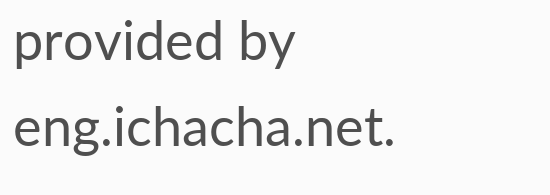provided by eng.ichacha.net.